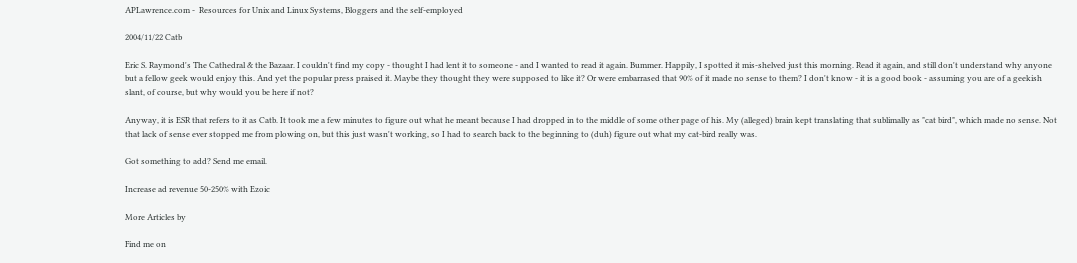APLawrence.com -  Resources for Unix and Linux Systems, Bloggers and the self-employed

2004/11/22 Catb

Eric S. Raymond's The Cathedral & the Bazaar. I couldn't find my copy - thought I had lent it to someone - and I wanted to read it again. Bummer. Happily, I spotted it mis-shelved just this morning. Read it again, and still don't understand why anyone but a fellow geek would enjoy this. And yet the popular press praised it. Maybe they thought they were supposed to like it? Or were embarrased that 90% of it made no sense to them? I don't know - it is a good book - assuming you are of a geekish slant, of course, but why would you be here if not?

Anyway, it is ESR that refers to it as Catb. It took me a few minutes to figure out what he meant because I had dropped in to the middle of some other page of his. My (alleged) brain kept translating that sublimally as "cat bird", which made no sense. Not that lack of sense ever stopped me from plowing on, but this just wasn't working, so I had to search back to the beginning to (duh) figure out what my cat-bird really was.

Got something to add? Send me email.

Increase ad revenue 50-250% with Ezoic

More Articles by

Find me on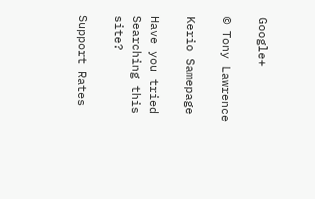Google+

© Tony Lawrence

Kerio Samepage

Have you tried Searching this site?

Support Rates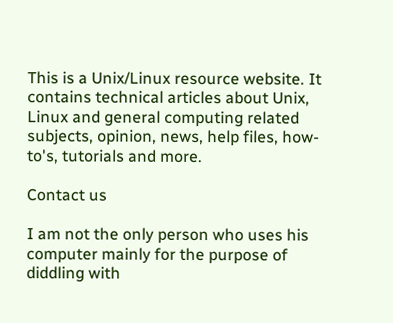This is a Unix/Linux resource website. It contains technical articles about Unix, Linux and general computing related subjects, opinion, news, help files, how-to's, tutorials and more.

Contact us

I am not the only person who uses his computer mainly for the purpose of diddling with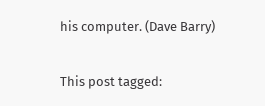his computer. (Dave Barry)

This post tagged: